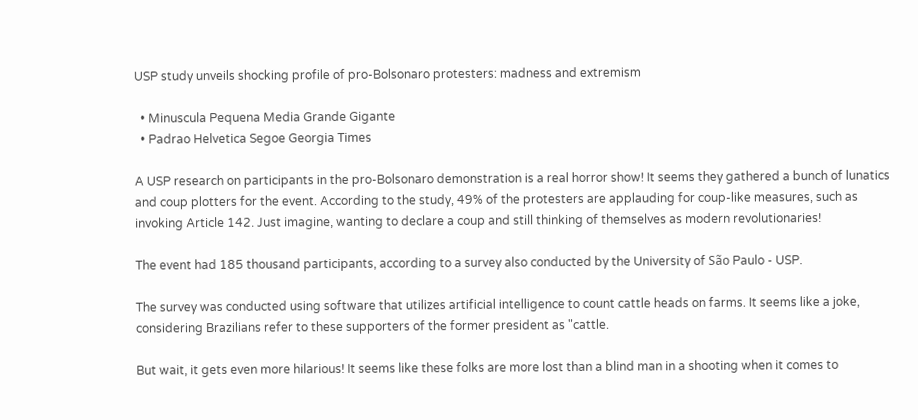USP study unveils shocking profile of pro-Bolsonaro protesters: madness and extremism

  • Minuscula Pequena Media Grande Gigante
  • Padrao Helvetica Segoe Georgia Times

A USP research on participants in the pro-Bolsonaro demonstration is a real horror show! It seems they gathered a bunch of lunatics and coup plotters for the event. According to the study, 49% of the protesters are applauding for coup-like measures, such as invoking Article 142. Just imagine, wanting to declare a coup and still thinking of themselves as modern revolutionaries!

The event had 185 thousand participants, according to a survey also conducted by the University of São Paulo - USP.

The survey was conducted using software that utilizes artificial intelligence to count cattle heads on farms. It seems like a joke, considering Brazilians refer to these supporters of the former president as "cattle.

But wait, it gets even more hilarious! It seems like these folks are more lost than a blind man in a shooting when it comes to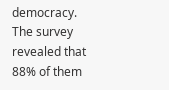democracy. The survey revealed that 88% of them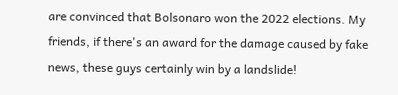are convinced that Bolsonaro won the 2022 elections. My friends, if there's an award for the damage caused by fake news, these guys certainly win by a landslide!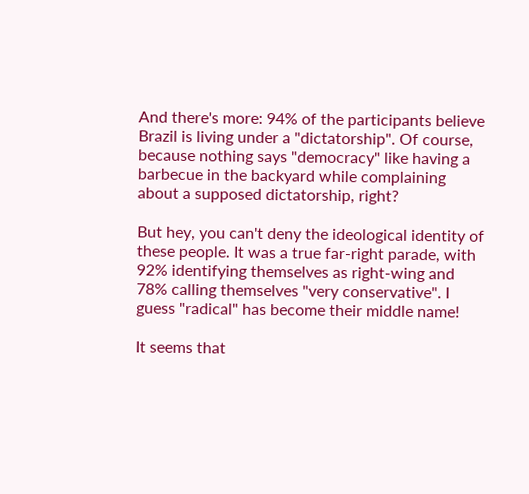And there's more: 94% of the participants believe Brazil is living under a "dictatorship". Of course, because nothing says "democracy" like having a barbecue in the backyard while complaining about a supposed dictatorship, right?

But hey, you can't deny the ideological identity of these people. It was a true far-right parade, with 92% identifying themselves as right-wing and 78% calling themselves "very conservative". I guess "radical" has become their middle name!

It seems that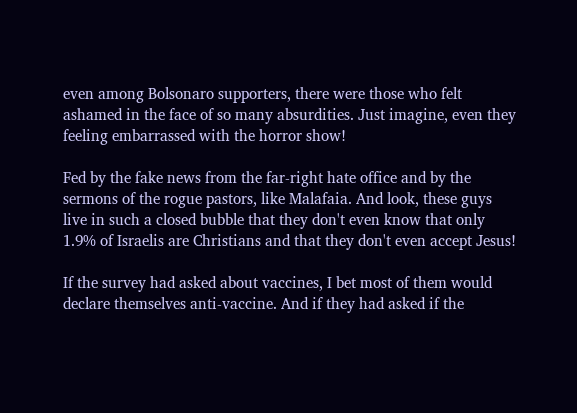even among Bolsonaro supporters, there were those who felt ashamed in the face of so many absurdities. Just imagine, even they feeling embarrassed with the horror show!

Fed by the fake news from the far-right hate office and by the sermons of the rogue pastors, like Malafaia. And look, these guys live in such a closed bubble that they don't even know that only 1.9% of Israelis are Christians and that they don't even accept Jesus!

If the survey had asked about vaccines, I bet most of them would declare themselves anti-vaccine. And if they had asked if the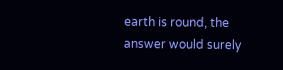earth is round, the answer would surely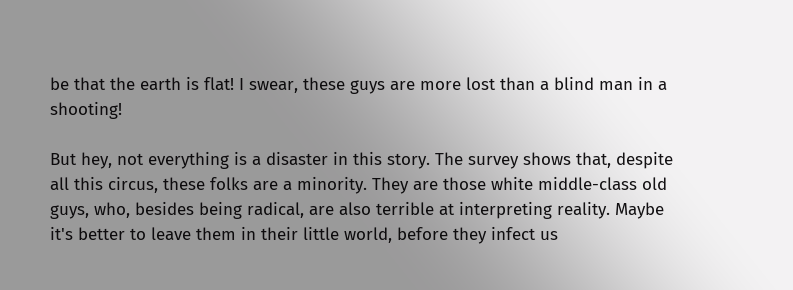be that the earth is flat! I swear, these guys are more lost than a blind man in a shooting!

But hey, not everything is a disaster in this story. The survey shows that, despite all this circus, these folks are a minority. They are those white middle-class old guys, who, besides being radical, are also terrible at interpreting reality. Maybe it's better to leave them in their little world, before they infect us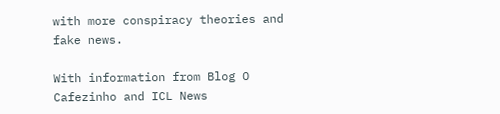with more conspiracy theories and fake news.

With information from Blog O Cafezinho and ICL News